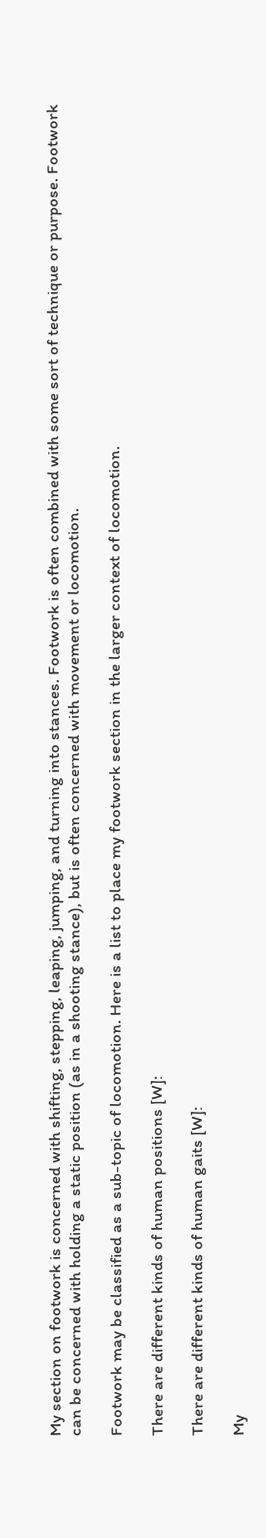My section on footwork is concerned with shifting, stepping, leaping, jumping, and turning into stances. Footwork is often combined with some sort of technique or purpose. Footwork can be concerned with holding a static position (as in a shooting stance), but is often concerned with movement or locomotion.

Footwork may be classified as a sub-topic of locomotion. Here is a list to place my footwork section in the larger context of locomotion.

There are different kinds of human positions [W]:

There are different kinds of human gaits [W]:

My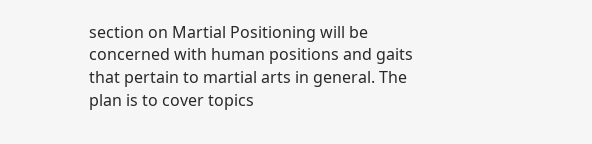section on Martial Positioning will be concerned with human positions and gaits that pertain to martial arts in general. The plan is to cover topics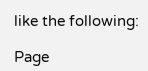like the following:

Page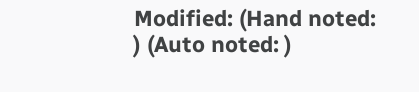Modified: (Hand noted: ) (Auto noted: )